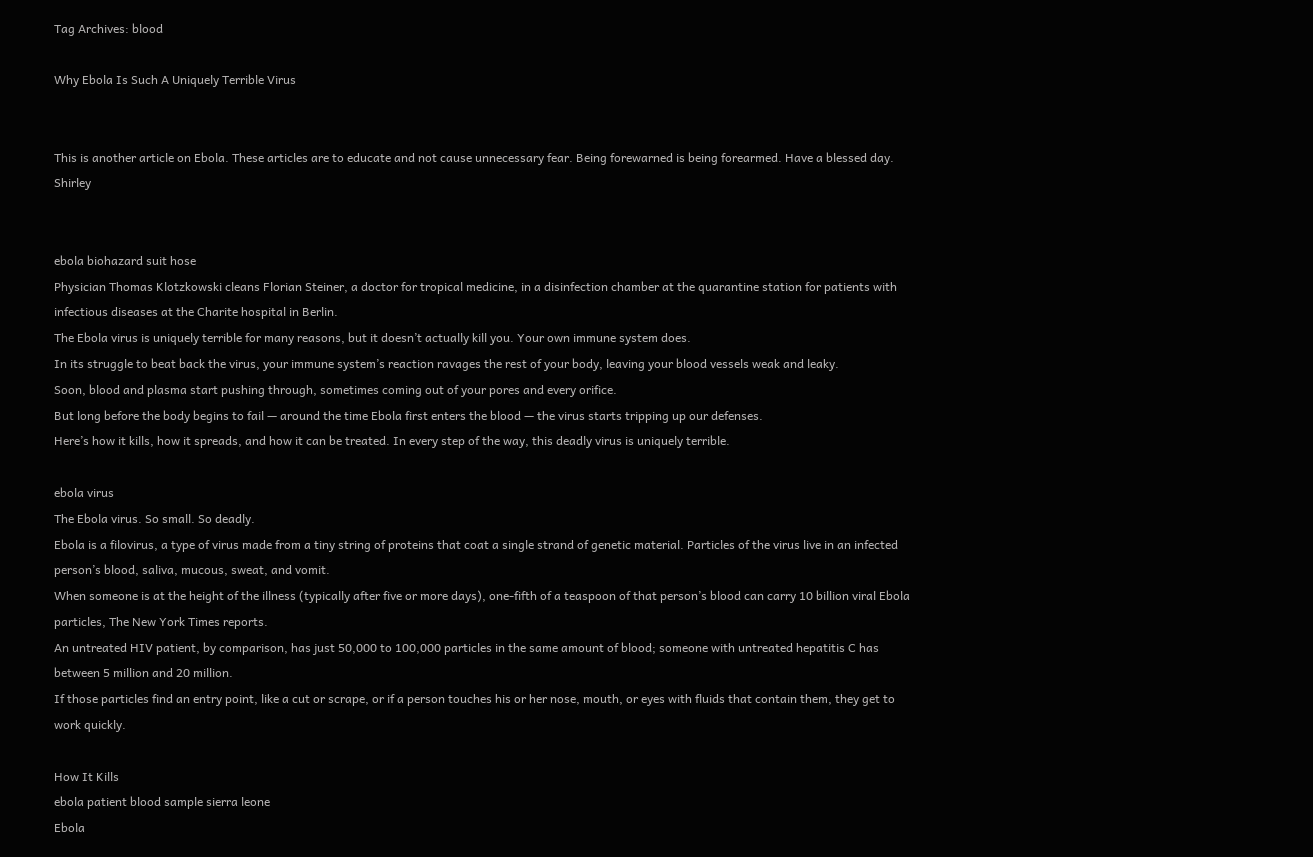Tag Archives: blood

Why Ebola Is Such A Uniquely Terrible Virus


This is another article on Ebola. These articles are to educate and not cause unnecessary fear. Being forewarned is being forearmed. Have a blessed day. Shirley


ebola biohazard suit hose
Physician Thomas Klotzkowski cleans Florian Steiner, a doctor for tropical medicine, in a disinfection chamber at the quarantine station for patients with infectious diseases at the Charite hospital in Berlin.
The Ebola virus is uniquely terrible for many reasons, but it doesn’t actually kill you. Your own immune system does.
In its struggle to beat back the virus, your immune system’s reaction ravages the rest of your body, leaving your blood vessels weak and leaky.
Soon, blood and plasma start pushing through, sometimes coming out of your pores and every orifice.
But long before the body begins to fail — around the time Ebola first enters the blood — the virus starts tripping up our defenses.
Here’s how it kills, how it spreads, and how it can be treated. In every step of the way, this deadly virus is uniquely terrible.

ebola virus
The Ebola virus. So small. So deadly.
Ebola is a filovirus, a type of virus made from a tiny string of proteins that coat a single strand of genetic material. Particles of the virus live in an infected person’s blood, saliva, mucous, sweat, and vomit.
When someone is at the height of the illness (typically after five or more days), one-fifth of a teaspoon of that person’s blood can carry 10 billion viral Ebola particles, The New York Times reports.
An untreated HIV patient, by comparison, has just 50,000 to 100,000 particles in the same amount of blood; someone with untreated hepatitis C has between 5 million and 20 million.
If those particles find an entry point, like a cut or scrape, or if a person touches his or her nose, mouth, or eyes with fluids that contain them, they get to work quickly.

How It Kills
ebola patient blood sample sierra leone
Ebola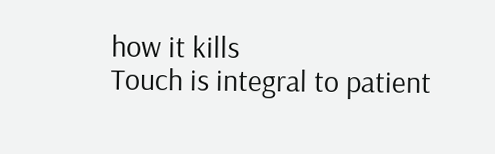how it kills
Touch is integral to patient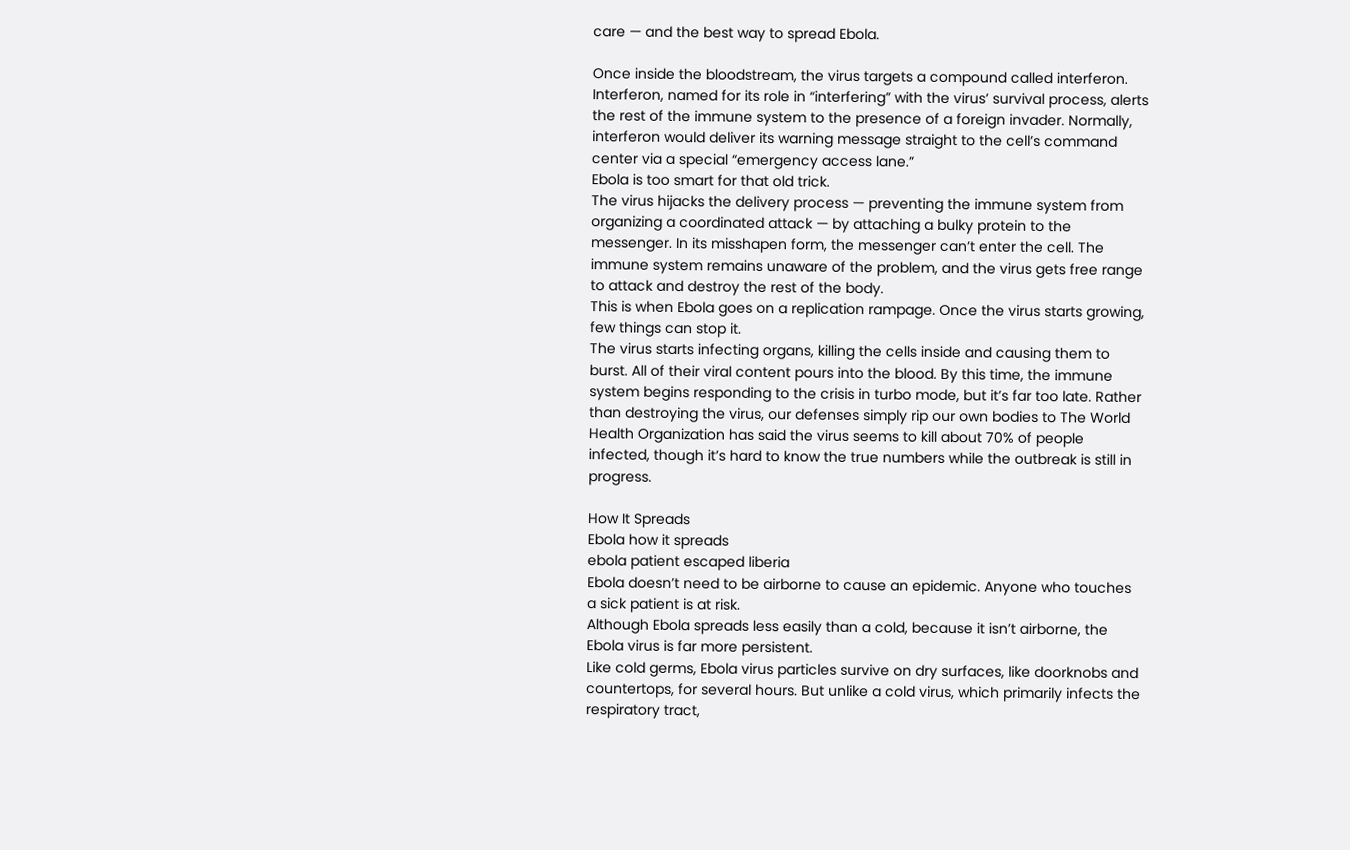care — and the best way to spread Ebola.

Once inside the bloodstream, the virus targets a compound called interferon. Interferon, named for its role in “interfering” with the virus’ survival process, alerts the rest of the immune system to the presence of a foreign invader. Normally, interferon would deliver its warning message straight to the cell’s command center via a special “emergency access lane.”
Ebola is too smart for that old trick.
The virus hijacks the delivery process — preventing the immune system from organizing a coordinated attack — by attaching a bulky protein to the messenger. In its misshapen form, the messenger can’t enter the cell. The immune system remains unaware of the problem, and the virus gets free range to attack and destroy the rest of the body.
This is when Ebola goes on a replication rampage. Once the virus starts growing, few things can stop it.
The virus starts infecting organs, killing the cells inside and causing them to burst. All of their viral content pours into the blood. By this time, the immune system begins responding to the crisis in turbo mode, but it’s far too late. Rather than destroying the virus, our defenses simply rip our own bodies to The World Health Organization has said the virus seems to kill about 70% of people infected, though it’s hard to know the true numbers while the outbreak is still in progress.

How It Spreads
Ebola how it spreads
ebola patient escaped liberia
Ebola doesn’t need to be airborne to cause an epidemic. Anyone who touches a sick patient is at risk.
Although Ebola spreads less easily than a cold, because it isn’t airborne, the Ebola virus is far more persistent.
Like cold germs, Ebola virus particles survive on dry surfaces, like doorknobs and countertops, for several hours. But unlike a cold virus, which primarily infects the respiratory tract,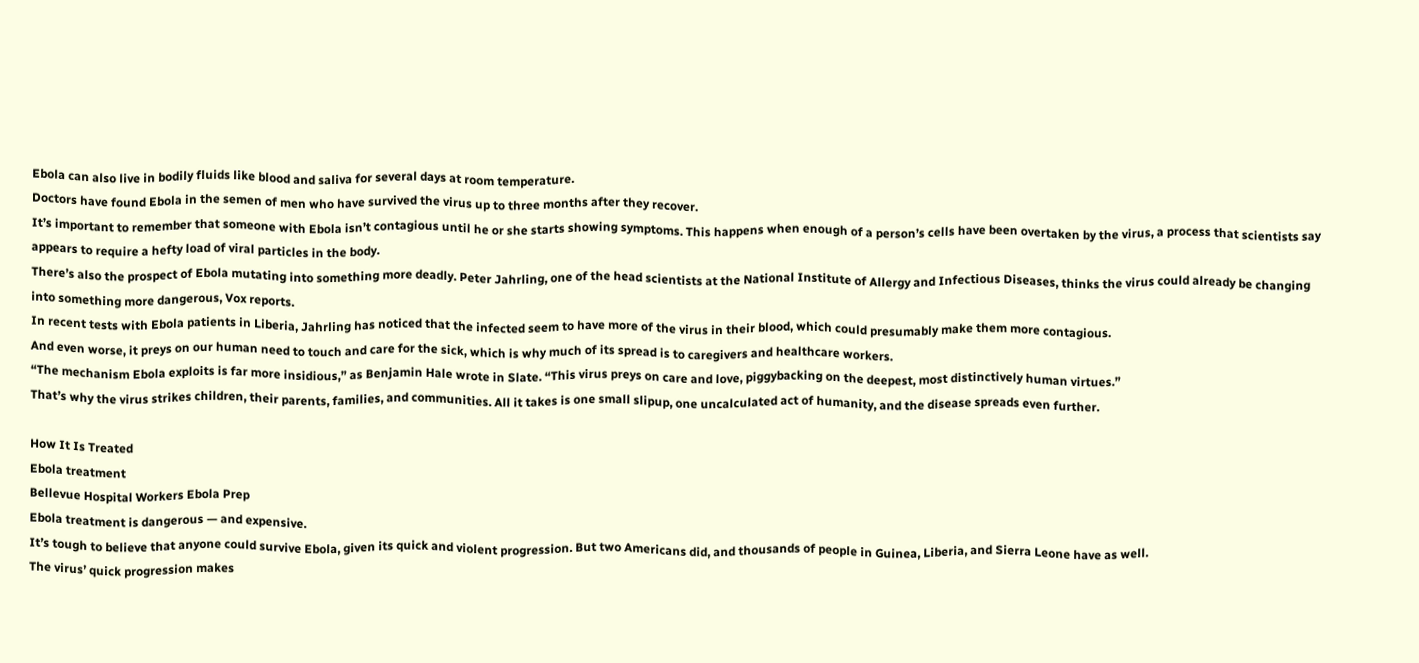Ebola can also live in bodily fluids like blood and saliva for several days at room temperature.
Doctors have found Ebola in the semen of men who have survived the virus up to three months after they recover.
It’s important to remember that someone with Ebola isn’t contagious until he or she starts showing symptoms. This happens when enough of a person’s cells have been overtaken by the virus, a process that scientists say appears to require a hefty load of viral particles in the body.
There’s also the prospect of Ebola mutating into something more deadly. Peter Jahrling, one of the head scientists at the National Institute of Allergy and Infectious Diseases, thinks the virus could already be changing into something more dangerous, Vox reports.
In recent tests with Ebola patients in Liberia, Jahrling has noticed that the infected seem to have more of the virus in their blood, which could presumably make them more contagious.
And even worse, it preys on our human need to touch and care for the sick, which is why much of its spread is to caregivers and healthcare workers.
“The mechanism Ebola exploits is far more insidious,” as Benjamin Hale wrote in Slate. “This virus preys on care and love, piggybacking on the deepest, most distinctively human virtues.”
That’s why the virus strikes children, their parents, families, and communities. All it takes is one small slipup, one uncalculated act of humanity, and the disease spreads even further.

How It Is Treated
Ebola treatment
Bellevue Hospital Workers Ebola Prep
Ebola treatment is dangerous — and expensive.
It’s tough to believe that anyone could survive Ebola, given its quick and violent progression. But two Americans did, and thousands of people in Guinea, Liberia, and Sierra Leone have as well.
The virus’ quick progression makes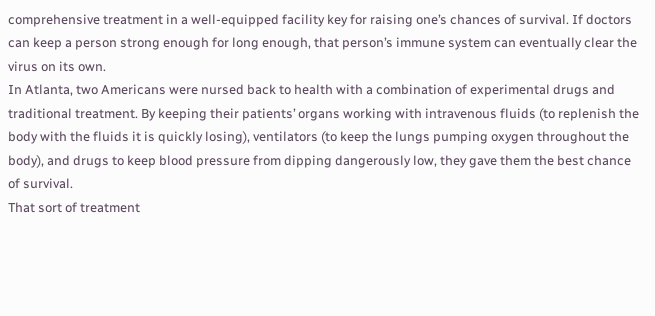comprehensive treatment in a well-equipped facility key for raising one’s chances of survival. If doctors can keep a person strong enough for long enough, that person’s immune system can eventually clear the virus on its own.
In Atlanta, two Americans were nursed back to health with a combination of experimental drugs and traditional treatment. By keeping their patients’ organs working with intravenous fluids (to replenish the body with the fluids it is quickly losing), ventilators (to keep the lungs pumping oxygen throughout the body), and drugs to keep blood pressure from dipping dangerously low, they gave them the best chance of survival.
That sort of treatment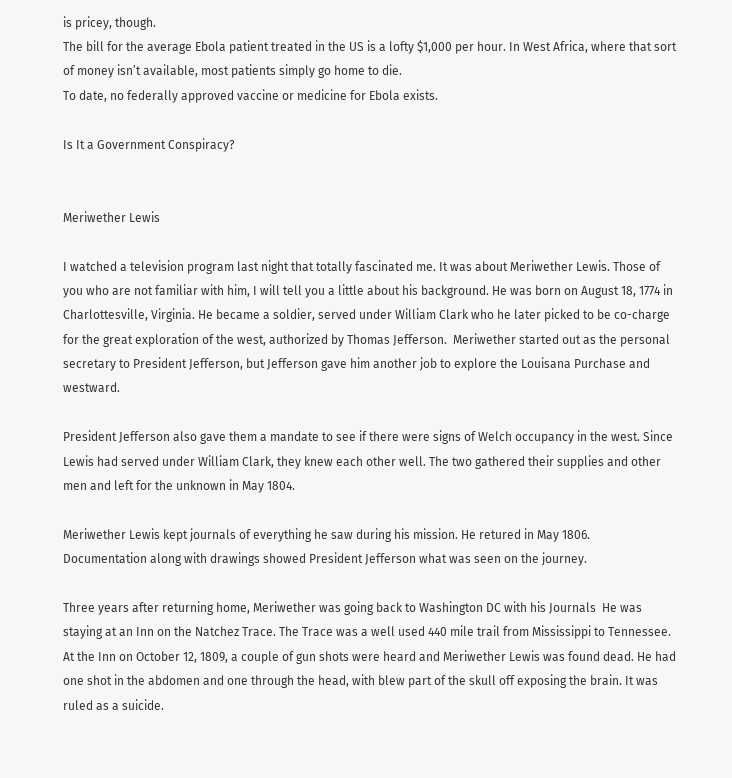is pricey, though.
The bill for the average Ebola patient treated in the US is a lofty $1,000 per hour. In West Africa, where that sort of money isn’t available, most patients simply go home to die.
To date, no federally approved vaccine or medicine for Ebola exists.

Is It a Government Conspiracy?


Meriwether Lewis

I watched a television program last night that totally fascinated me. It was about Meriwether Lewis. Those of you who are not familiar with him, I will tell you a little about his background. He was born on August 18, 1774 in Charlottesville, Virginia. He became a soldier, served under William Clark who he later picked to be co-charge for the great exploration of the west, authorized by Thomas Jefferson.  Meriwether started out as the personal secretary to President Jefferson, but Jefferson gave him another job to explore the Louisana Purchase and  westward.

President Jefferson also gave them a mandate to see if there were signs of Welch occupancy in the west. Since Lewis had served under William Clark, they knew each other well. The two gathered their supplies and other men and left for the unknown in May 1804.

Meriwether Lewis kept journals of everything he saw during his mission. He retured in May 1806.  Documentation along with drawings showed President Jefferson what was seen on the journey.

Three years after returning home, Meriwether was going back to Washington DC with his Journals  He was staying at an Inn on the Natchez Trace. The Trace was a well used 440 mile trail from Mississippi to Tennessee.  At the Inn on October 12, 1809, a couple of gun shots were heard and Meriwether Lewis was found dead. He had one shot in the abdomen and one through the head, with blew part of the skull off exposing the brain. It was ruled as a suicide.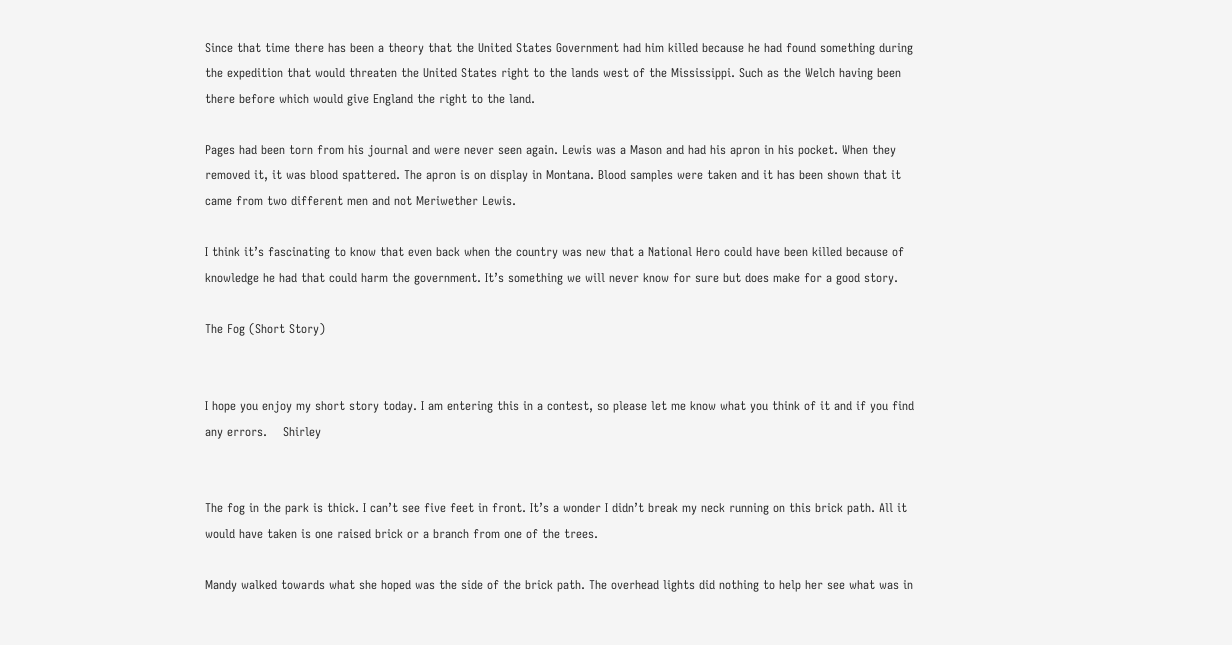Since that time there has been a theory that the United States Government had him killed because he had found something during the expedition that would threaten the United States right to the lands west of the Mississippi. Such as the Welch having been there before which would give England the right to the land.

Pages had been torn from his journal and were never seen again. Lewis was a Mason and had his apron in his pocket. When they removed it, it was blood spattered. The apron is on display in Montana. Blood samples were taken and it has been shown that it came from two different men and not Meriwether Lewis.

I think it’s fascinating to know that even back when the country was new that a National Hero could have been killed because of knowledge he had that could harm the government. It’s something we will never know for sure but does make for a good story.

The Fog (Short Story)


I hope you enjoy my short story today. I am entering this in a contest, so please let me know what you think of it and if you find any errors.    Shirley


The fog in the park is thick. I can’t see five feet in front. It’s a wonder I didn’t break my neck running on this brick path. All it would have taken is one raised brick or a branch from one of the trees.

Mandy walked towards what she hoped was the side of the brick path. The overhead lights did nothing to help her see what was in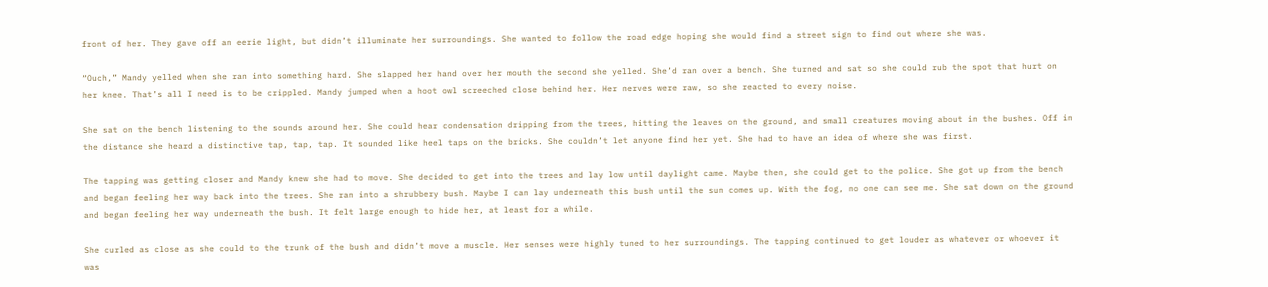front of her. They gave off an eerie light, but didn’t illuminate her surroundings. She wanted to follow the road edge hoping she would find a street sign to find out where she was.

“Ouch,” Mandy yelled when she ran into something hard. She slapped her hand over her mouth the second she yelled. She’d ran over a bench. She turned and sat so she could rub the spot that hurt on her knee. That’s all I need is to be crippled. Mandy jumped when a hoot owl screeched close behind her. Her nerves were raw, so she reacted to every noise.

She sat on the bench listening to the sounds around her. She could hear condensation dripping from the trees, hitting the leaves on the ground, and small creatures moving about in the bushes. Off in the distance she heard a distinctive tap, tap, tap. It sounded like heel taps on the bricks. She couldn’t let anyone find her yet. She had to have an idea of where she was first.

The tapping was getting closer and Mandy knew she had to move. She decided to get into the trees and lay low until daylight came. Maybe then, she could get to the police. She got up from the bench and began feeling her way back into the trees. She ran into a shrubbery bush. Maybe I can lay underneath this bush until the sun comes up. With the fog, no one can see me. She sat down on the ground and began feeling her way underneath the bush. It felt large enough to hide her, at least for a while.

She curled as close as she could to the trunk of the bush and didn’t move a muscle. Her senses were highly tuned to her surroundings. The tapping continued to get louder as whatever or whoever it was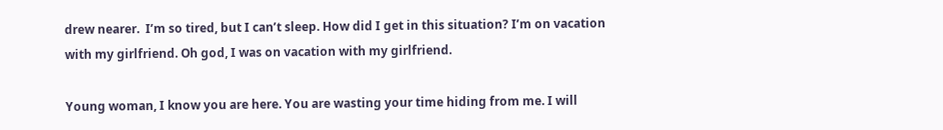drew nearer.  I’m so tired, but I can’t sleep. How did I get in this situation? I’m on vacation with my girlfriend. Oh god, I was on vacation with my girlfriend.

Young woman, I know you are here. You are wasting your time hiding from me. I will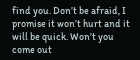find you. Don’t be afraid, I promise it won’t hurt and it will be quick. Won’t you come out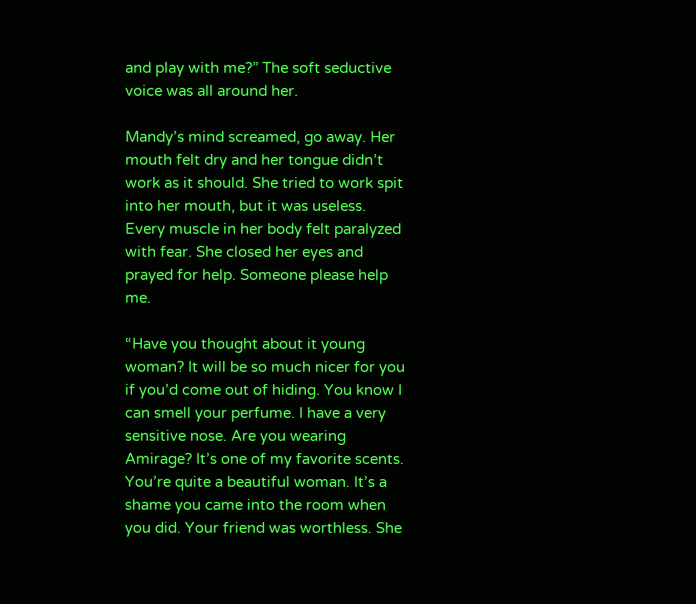and play with me?” The soft seductive voice was all around her.

Mandy’s mind screamed, go away. Her mouth felt dry and her tongue didn’t work as it should. She tried to work spit into her mouth, but it was useless. Every muscle in her body felt paralyzed with fear. She closed her eyes and prayed for help. Someone please help me.

“Have you thought about it young woman? It will be so much nicer for you if you’d come out of hiding. You know I can smell your perfume. I have a very sensitive nose. Are you wearing Amirage? It’s one of my favorite scents. You’re quite a beautiful woman. It’s a shame you came into the room when you did. Your friend was worthless. She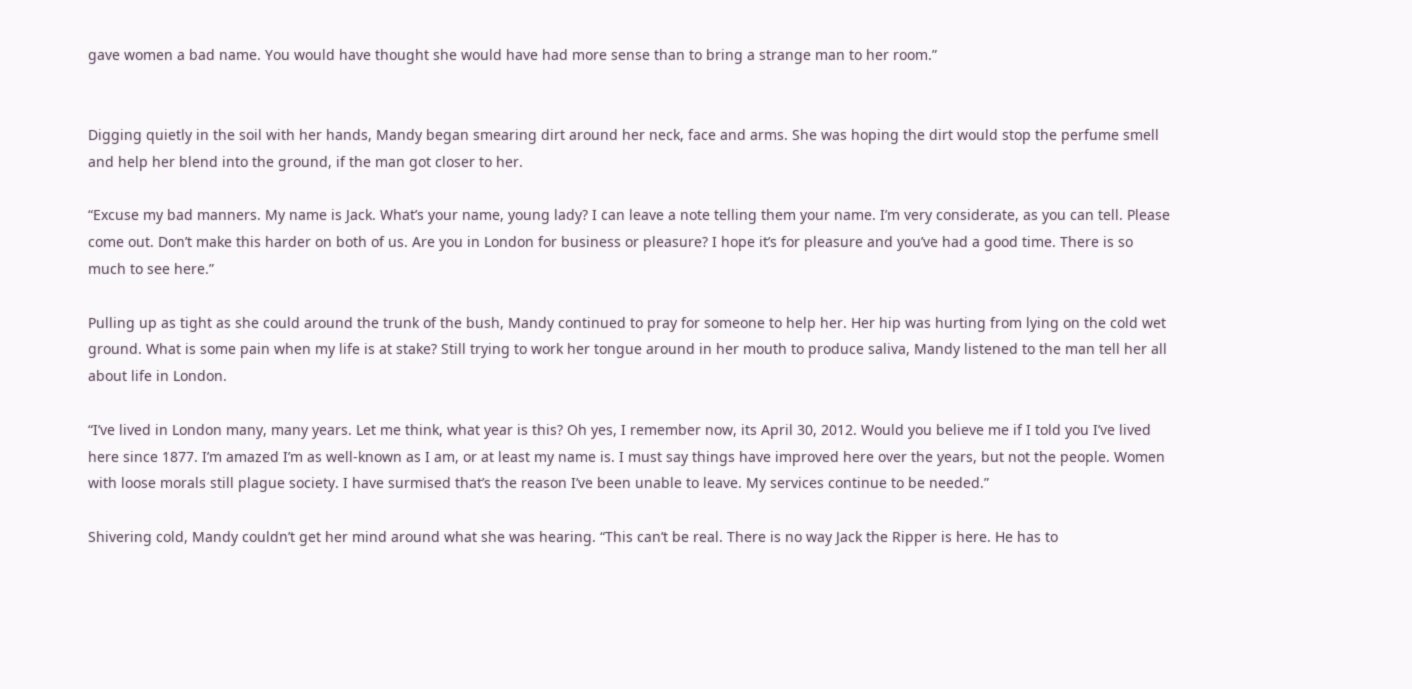gave women a bad name. You would have thought she would have had more sense than to bring a strange man to her room.”


Digging quietly in the soil with her hands, Mandy began smearing dirt around her neck, face and arms. She was hoping the dirt would stop the perfume smell and help her blend into the ground, if the man got closer to her.

“Excuse my bad manners. My name is Jack. What’s your name, young lady? I can leave a note telling them your name. I’m very considerate, as you can tell. Please come out. Don’t make this harder on both of us. Are you in London for business or pleasure? I hope it’s for pleasure and you’ve had a good time. There is so much to see here.”

Pulling up as tight as she could around the trunk of the bush, Mandy continued to pray for someone to help her. Her hip was hurting from lying on the cold wet ground. What is some pain when my life is at stake? Still trying to work her tongue around in her mouth to produce saliva, Mandy listened to the man tell her all about life in London.

“I’ve lived in London many, many years. Let me think, what year is this? Oh yes, I remember now, its April 30, 2012. Would you believe me if I told you I’ve lived here since 1877. I’m amazed I’m as well-known as I am, or at least my name is. I must say things have improved here over the years, but not the people. Women with loose morals still plague society. I have surmised that’s the reason I’ve been unable to leave. My services continue to be needed.”

Shivering cold, Mandy couldn’t get her mind around what she was hearing. “This can’t be real. There is no way Jack the Ripper is here. He has to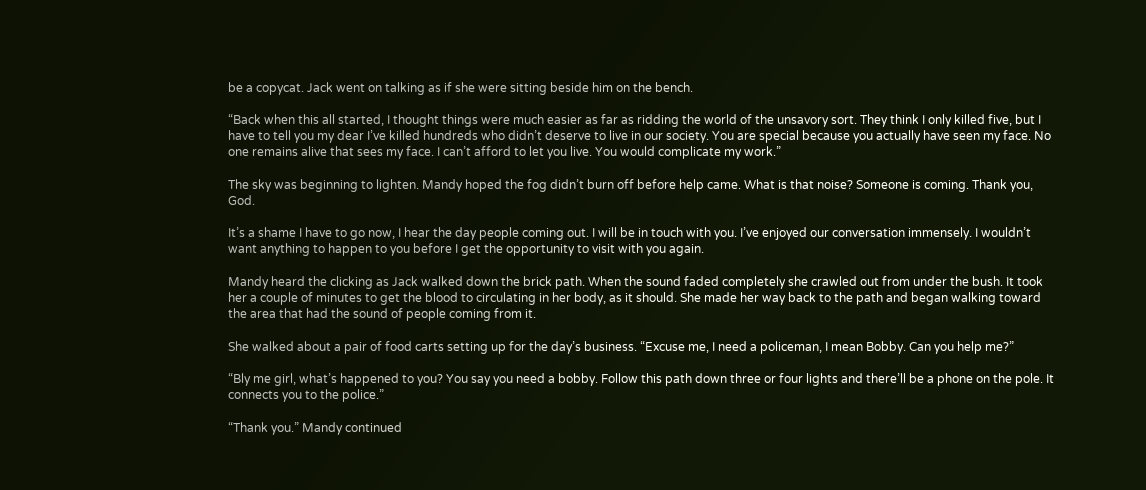be a copycat. Jack went on talking as if she were sitting beside him on the bench.

“Back when this all started, I thought things were much easier as far as ridding the world of the unsavory sort. They think I only killed five, but I have to tell you my dear I’ve killed hundreds who didn’t deserve to live in our society. You are special because you actually have seen my face. No one remains alive that sees my face. I can’t afford to let you live. You would complicate my work.”

The sky was beginning to lighten. Mandy hoped the fog didn’t burn off before help came. What is that noise? Someone is coming. Thank you, God.

It’s a shame I have to go now, I hear the day people coming out. I will be in touch with you. I’ve enjoyed our conversation immensely. I wouldn’t want anything to happen to you before I get the opportunity to visit with you again.

Mandy heard the clicking as Jack walked down the brick path. When the sound faded completely she crawled out from under the bush. It took her a couple of minutes to get the blood to circulating in her body, as it should. She made her way back to the path and began walking toward the area that had the sound of people coming from it.

She walked about a pair of food carts setting up for the day’s business. “Excuse me, I need a policeman, I mean Bobby. Can you help me?”

“Bly me girl, what’s happened to you? You say you need a bobby. Follow this path down three or four lights and there’ll be a phone on the pole. It connects you to the police.”

“Thank you.” Mandy continued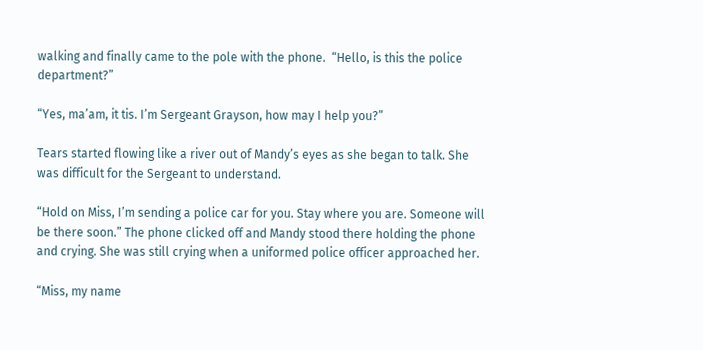walking and finally came to the pole with the phone.  “Hello, is this the police department?”

“Yes, ma’am, it tis. I’m Sergeant Grayson, how may I help you?”

Tears started flowing like a river out of Mandy’s eyes as she began to talk. She was difficult for the Sergeant to understand.

“Hold on Miss, I’m sending a police car for you. Stay where you are. Someone will be there soon.” The phone clicked off and Mandy stood there holding the phone and crying. She was still crying when a uniformed police officer approached her.

“Miss, my name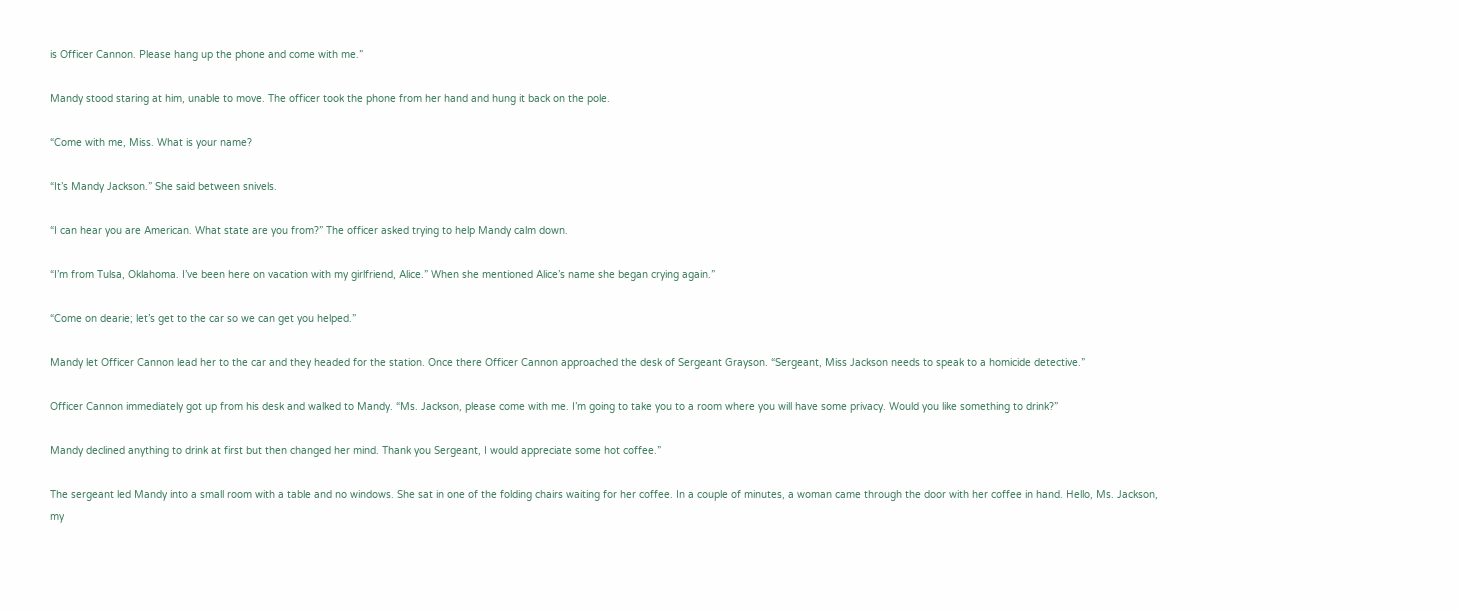is Officer Cannon. Please hang up the phone and come with me.”

Mandy stood staring at him, unable to move. The officer took the phone from her hand and hung it back on the pole.

“Come with me, Miss. What is your name?

“It’s Mandy Jackson.” She said between snivels.

“I can hear you are American. What state are you from?” The officer asked trying to help Mandy calm down.

“I’m from Tulsa, Oklahoma. I’ve been here on vacation with my girlfriend, Alice.” When she mentioned Alice’s name she began crying again.”

“Come on dearie; let’s get to the car so we can get you helped.”

Mandy let Officer Cannon lead her to the car and they headed for the station. Once there Officer Cannon approached the desk of Sergeant Grayson. “Sergeant, Miss Jackson needs to speak to a homicide detective.”

Officer Cannon immediately got up from his desk and walked to Mandy. “Ms. Jackson, please come with me. I’m going to take you to a room where you will have some privacy. Would you like something to drink?”

Mandy declined anything to drink at first but then changed her mind. Thank you Sergeant, I would appreciate some hot coffee.”

The sergeant led Mandy into a small room with a table and no windows. She sat in one of the folding chairs waiting for her coffee. In a couple of minutes, a woman came through the door with her coffee in hand. Hello, Ms. Jackson, my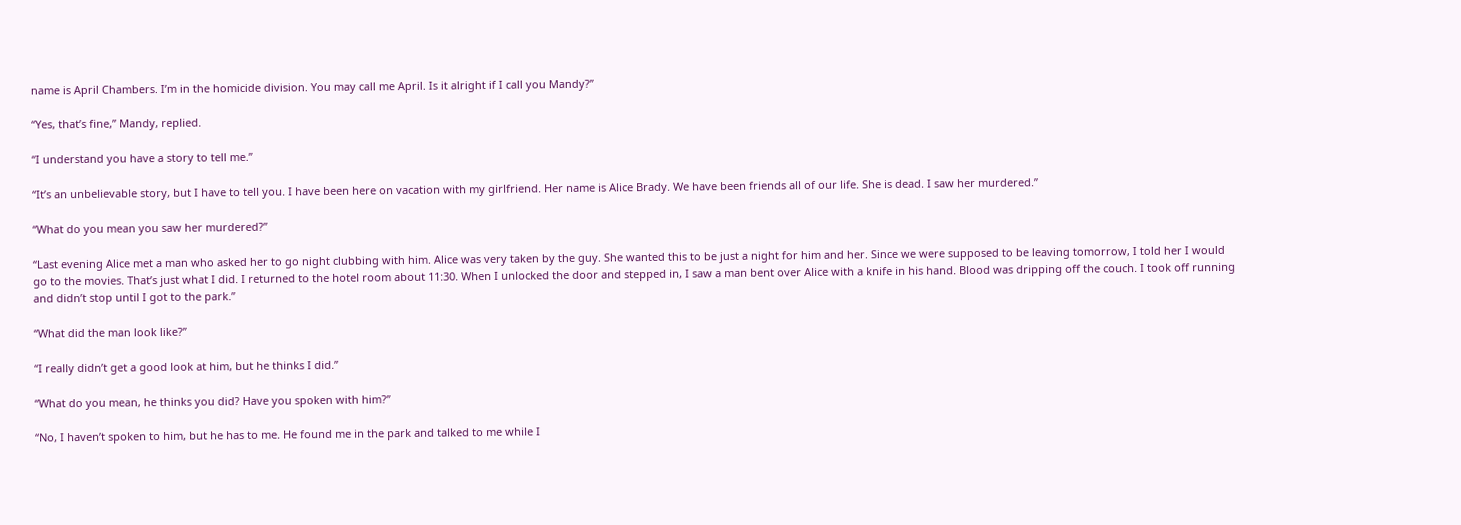name is April Chambers. I’m in the homicide division. You may call me April. Is it alright if I call you Mandy?”

“Yes, that’s fine,” Mandy, replied.

“I understand you have a story to tell me.”

“It’s an unbelievable story, but I have to tell you. I have been here on vacation with my girlfriend. Her name is Alice Brady. We have been friends all of our life. She is dead. I saw her murdered.”

“What do you mean you saw her murdered?”

“Last evening Alice met a man who asked her to go night clubbing with him. Alice was very taken by the guy. She wanted this to be just a night for him and her. Since we were supposed to be leaving tomorrow, I told her I would go to the movies. That’s just what I did. I returned to the hotel room about 11:30. When I unlocked the door and stepped in, I saw a man bent over Alice with a knife in his hand. Blood was dripping off the couch. I took off running and didn’t stop until I got to the park.”

“What did the man look like?”

“I really didn’t get a good look at him, but he thinks I did.”

“What do you mean, he thinks you did? Have you spoken with him?”

“No, I haven’t spoken to him, but he has to me. He found me in the park and talked to me while I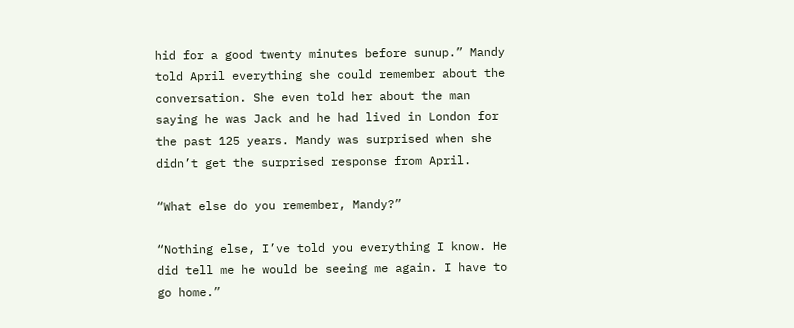hid for a good twenty minutes before sunup.” Mandy told April everything she could remember about the conversation. She even told her about the man saying he was Jack and he had lived in London for the past 125 years. Mandy was surprised when she didn’t get the surprised response from April.

“What else do you remember, Mandy?”

“Nothing else, I’ve told you everything I know. He did tell me he would be seeing me again. I have to go home.”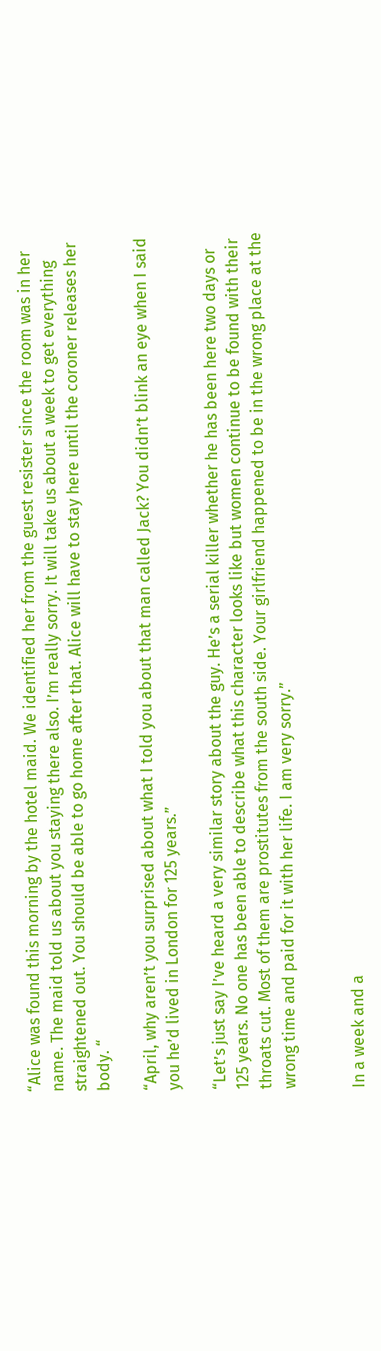“Alice was found this morning by the hotel maid. We identified her from the guest resister since the room was in her name. The maid told us about you staying there also. I’m really sorry. It will take us about a week to get everything straightened out. You should be able to go home after that. Alice will have to stay here until the coroner releases her body. “

“April, why aren’t you surprised about what I told you about that man called Jack? You didn’t blink an eye when I said you he’d lived in London for 125 years.”

“Let’s just say I’ve heard a very similar story about the guy. He’s a serial killer whether he has been here two days or 125 years. No one has been able to describe what this character looks like but women continue to be found with their throats cut. Most of them are prostitutes from the south side. Your girlfriend happened to be in the wrong place at the wrong time and paid for it with her life. I am very sorry.”


In a week and a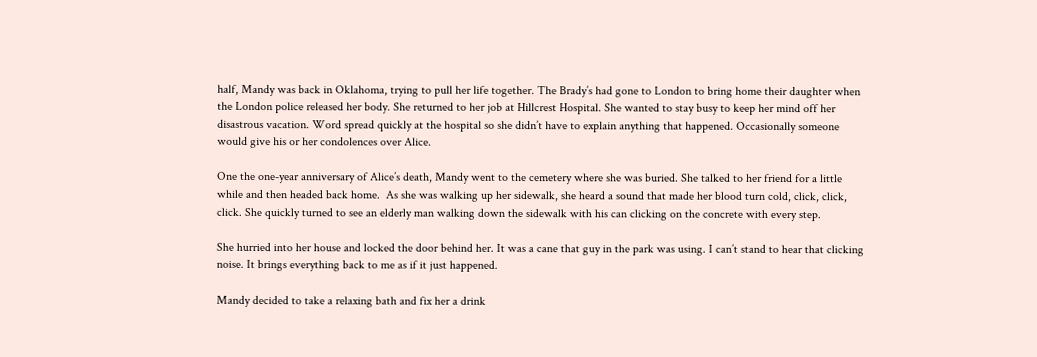half, Mandy was back in Oklahoma, trying to pull her life together. The Brady’s had gone to London to bring home their daughter when the London police released her body. She returned to her job at Hillcrest Hospital. She wanted to stay busy to keep her mind off her disastrous vacation. Word spread quickly at the hospital so she didn’t have to explain anything that happened. Occasionally someone would give his or her condolences over Alice.

One the one-year anniversary of Alice’s death, Mandy went to the cemetery where she was buried. She talked to her friend for a little while and then headed back home.  As she was walking up her sidewalk, she heard a sound that made her blood turn cold, click, click, click. She quickly turned to see an elderly man walking down the sidewalk with his can clicking on the concrete with every step.

She hurried into her house and locked the door behind her. It was a cane that guy in the park was using. I can’t stand to hear that clicking noise. It brings everything back to me as if it just happened.

Mandy decided to take a relaxing bath and fix her a drink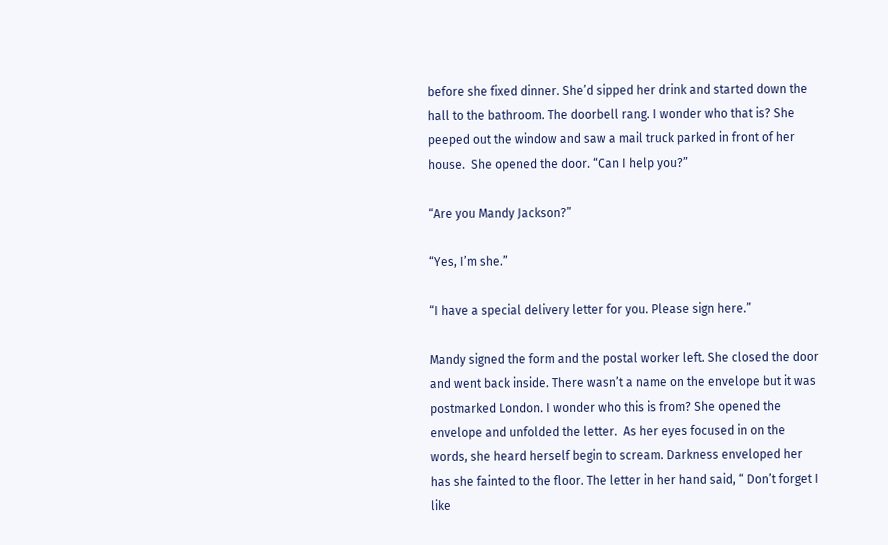before she fixed dinner. She’d sipped her drink and started down the hall to the bathroom. The doorbell rang. I wonder who that is? She peeped out the window and saw a mail truck parked in front of her house.  She opened the door. “Can I help you?”

“Are you Mandy Jackson?”

“Yes, I’m she.”

“I have a special delivery letter for you. Please sign here.”

Mandy signed the form and the postal worker left. She closed the door and went back inside. There wasn’t a name on the envelope but it was postmarked London. I wonder who this is from? She opened the envelope and unfolded the letter.  As her eyes focused in on the words, she heard herself begin to scream. Darkness enveloped her has she fainted to the floor. The letter in her hand said, “ Don’t forget I like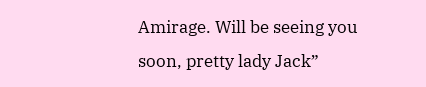Amirage. Will be seeing you soon, pretty lady Jack”